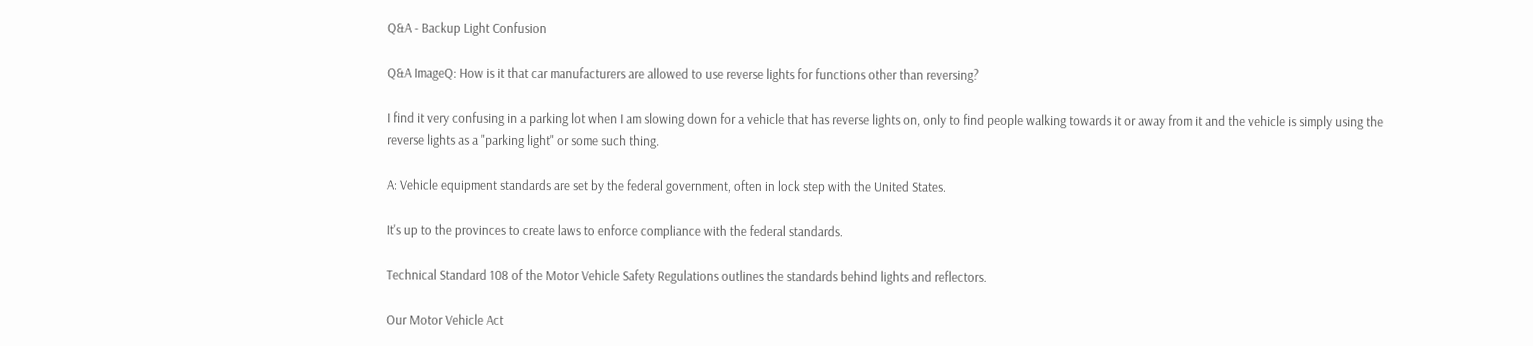Q&A - Backup Light Confusion

Q&A ImageQ: How is it that car manufacturers are allowed to use reverse lights for functions other than reversing?

I find it very confusing in a parking lot when I am slowing down for a vehicle that has reverse lights on, only to find people walking towards it or away from it and the vehicle is simply using the reverse lights as a "parking light" or some such thing.

A: Vehicle equipment standards are set by the federal government, often in lock step with the United States.

It's up to the provinces to create laws to enforce compliance with the federal standards.

Technical Standard 108 of the Motor Vehicle Safety Regulations outlines the standards behind lights and reflectors.

Our Motor Vehicle Act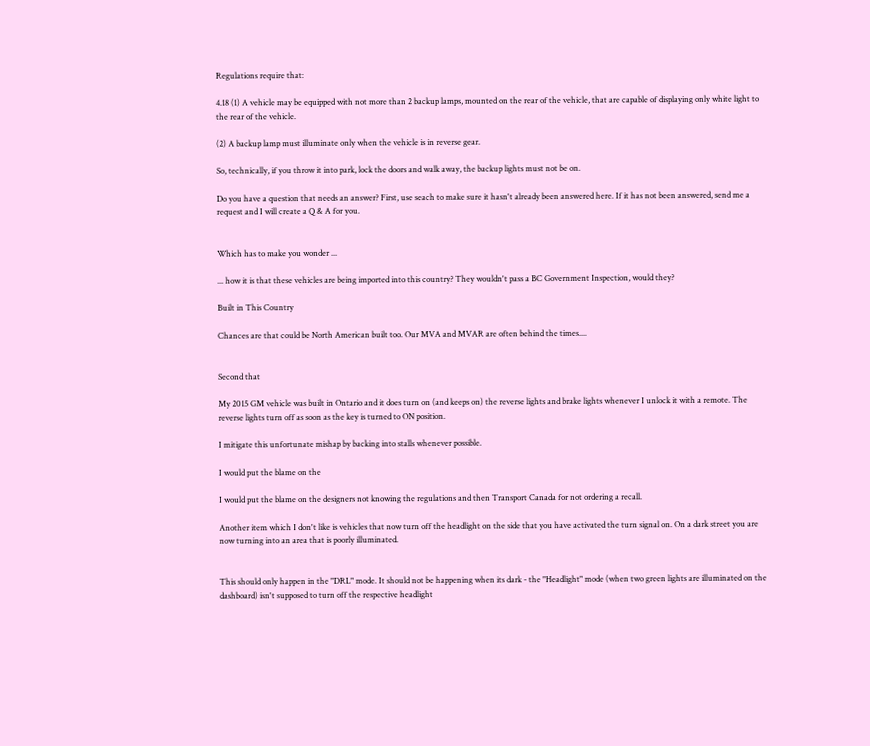Regulations require that:

4.18 (1) A vehicle may be equipped with not more than 2 backup lamps, mounted on the rear of the vehicle, that are capable of displaying only white light to the rear of the vehicle.

(2) A backup lamp must illuminate only when the vehicle is in reverse gear.

So, technically, if you throw it into park, lock the doors and walk away, the backup lights must not be on.

Do you have a question that needs an answer? First, use seach to make sure it hasn't already been answered here. If it has not been answered, send me a request and I will create a Q & A for you.


Which has to make you wonder ...

... how it is that these vehicles are being imported into this country? They wouldn't pass a BC Government Inspection, would they?

Built in This Country

Chances are that could be North American built too. Our MVA and MVAR are often behind the times....


Second that

My 2015 GM vehicle was built in Ontario and it does turn on (and keeps on) the reverse lights and brake lights whenever I unlock it with a remote. The reverse lights turn off as soon as the key is turned to ON position.

I mitigate this unfortunate mishap by backing into stalls whenever possible.

I would put the blame on the

I would put the blame on the designers not knowing the regulations and then Transport Canada for not ordering a recall.

Another item which I don't like is vehicles that now turn off the headlight on the side that you have activated the turn signal on. On a dark street you are now turning into an area that is poorly illuminated.


This should only happen in the "DRL" mode. It should not be happening when its dark - the "Headlight" mode (when two green lights are illuminated on the dashboard) isn't supposed to turn off the respective headlight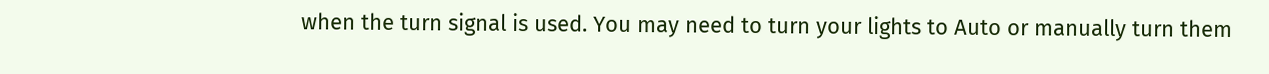when the turn signal is used. You may need to turn your lights to Auto or manually turn them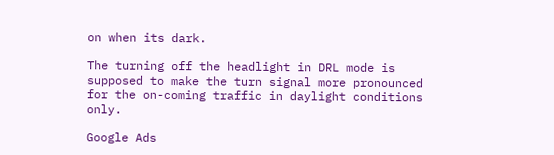on when its dark.

The turning off the headlight in DRL mode is supposed to make the turn signal more pronounced for the on-coming traffic in daylight conditions only.

Google Ads